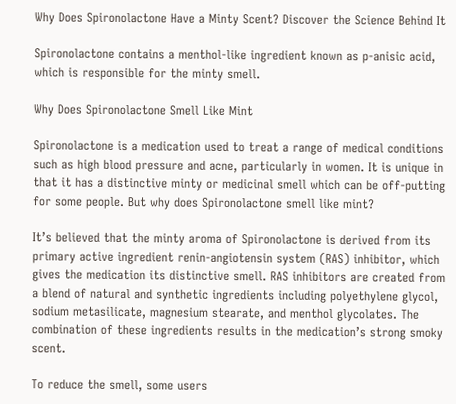Why Does Spironolactone Have a Minty Scent? Discover the Science Behind It

Spironolactone contains a menthol-like ingredient known as p-anisic acid, which is responsible for the minty smell.

Why Does Spironolactone Smell Like Mint

Spironolactone is a medication used to treat a range of medical conditions such as high blood pressure and acne, particularly in women. It is unique in that it has a distinctive minty or medicinal smell which can be off-putting for some people. But why does Spironolactone smell like mint?

It’s believed that the minty aroma of Spironolactone is derived from its primary active ingredient renin-angiotensin system (RAS) inhibitor, which gives the medication its distinctive smell. RAS inhibitors are created from a blend of natural and synthetic ingredients including polyethylene glycol, sodium metasilicate, magnesium stearate, and menthol glycolates. The combination of these ingredients results in the medication’s strong smoky scent.

To reduce the smell, some users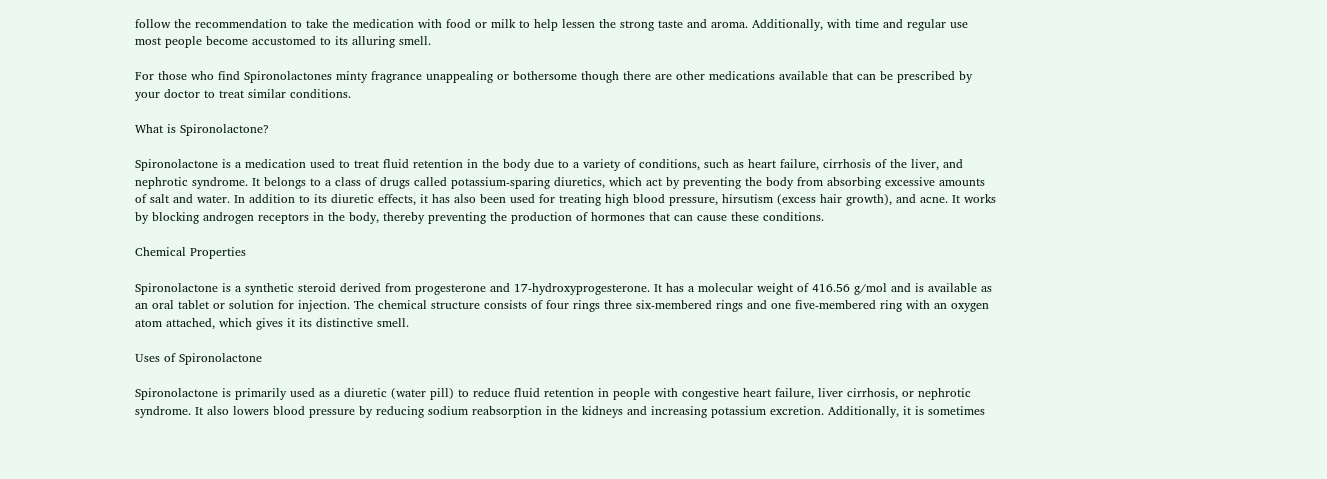follow the recommendation to take the medication with food or milk to help lessen the strong taste and aroma. Additionally, with time and regular use most people become accustomed to its alluring smell.

For those who find Spironolactones minty fragrance unappealing or bothersome though there are other medications available that can be prescribed by your doctor to treat similar conditions.

What is Spironolactone?

Spironolactone is a medication used to treat fluid retention in the body due to a variety of conditions, such as heart failure, cirrhosis of the liver, and nephrotic syndrome. It belongs to a class of drugs called potassium-sparing diuretics, which act by preventing the body from absorbing excessive amounts of salt and water. In addition to its diuretic effects, it has also been used for treating high blood pressure, hirsutism (excess hair growth), and acne. It works by blocking androgen receptors in the body, thereby preventing the production of hormones that can cause these conditions.

Chemical Properties

Spironolactone is a synthetic steroid derived from progesterone and 17-hydroxyprogesterone. It has a molecular weight of 416.56 g/mol and is available as an oral tablet or solution for injection. The chemical structure consists of four rings three six-membered rings and one five-membered ring with an oxygen atom attached, which gives it its distinctive smell.

Uses of Spironolactone

Spironolactone is primarily used as a diuretic (water pill) to reduce fluid retention in people with congestive heart failure, liver cirrhosis, or nephrotic syndrome. It also lowers blood pressure by reducing sodium reabsorption in the kidneys and increasing potassium excretion. Additionally, it is sometimes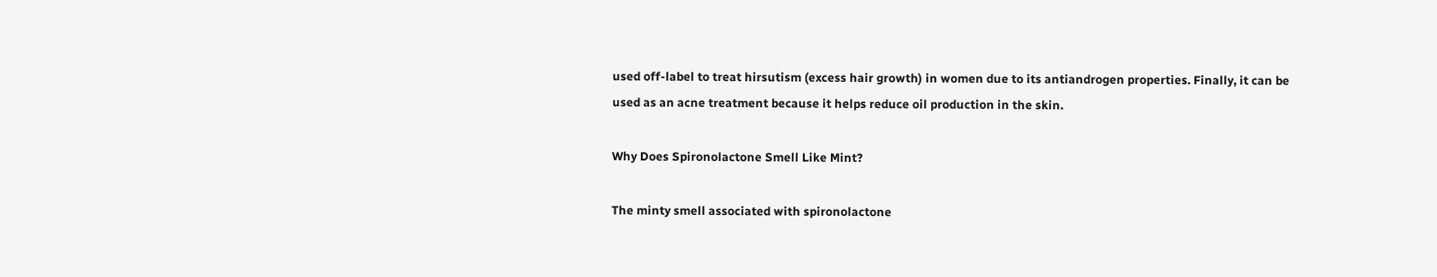used off-label to treat hirsutism (excess hair growth) in women due to its antiandrogen properties. Finally, it can be used as an acne treatment because it helps reduce oil production in the skin.

Why Does Spironolactone Smell Like Mint?

The minty smell associated with spironolactone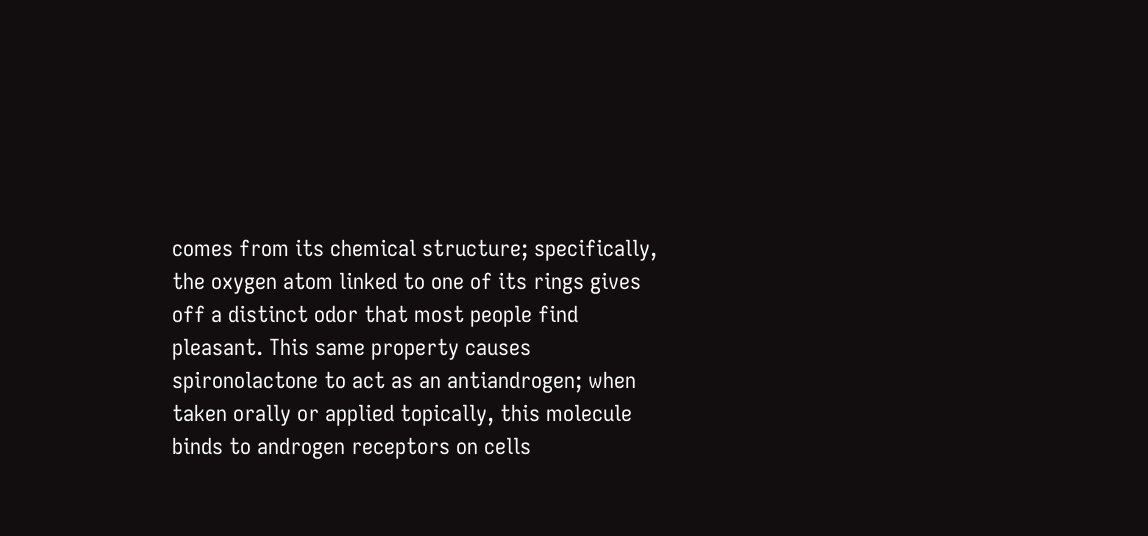comes from its chemical structure; specifically, the oxygen atom linked to one of its rings gives off a distinct odor that most people find pleasant. This same property causes spironolactone to act as an antiandrogen; when taken orally or applied topically, this molecule binds to androgen receptors on cells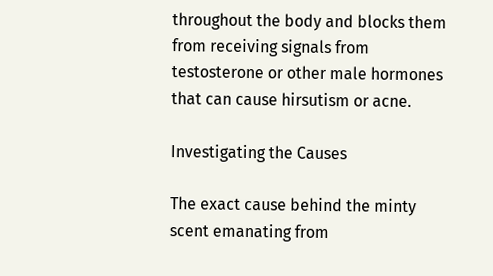throughout the body and blocks them from receiving signals from testosterone or other male hormones that can cause hirsutism or acne.

Investigating the Causes

The exact cause behind the minty scent emanating from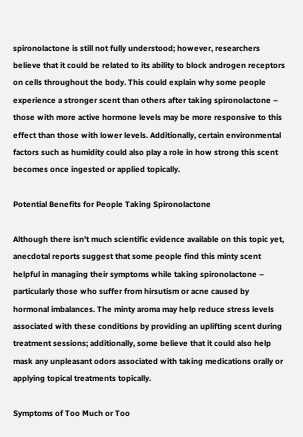spironolactone is still not fully understood; however, researchers believe that it could be related to its ability to block androgen receptors on cells throughout the body. This could explain why some people experience a stronger scent than others after taking spironolactone – those with more active hormone levels may be more responsive to this effect than those with lower levels. Additionally, certain environmental factors such as humidity could also play a role in how strong this scent becomes once ingested or applied topically.

Potential Benefits for People Taking Spironolactone

Although there isn’t much scientific evidence available on this topic yet, anecdotal reports suggest that some people find this minty scent helpful in managing their symptoms while taking spironolactone – particularly those who suffer from hirsutism or acne caused by hormonal imbalances. The minty aroma may help reduce stress levels associated with these conditions by providing an uplifting scent during treatment sessions; additionally, some believe that it could also help mask any unpleasant odors associated with taking medications orally or applying topical treatments topically.

Symptoms of Too Much or Too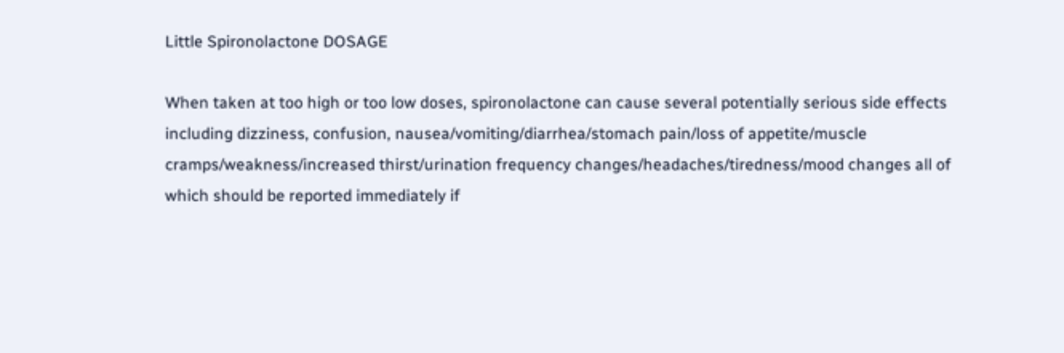Little Spironolactone DOSAGE

When taken at too high or too low doses, spironolactone can cause several potentially serious side effects including dizziness, confusion, nausea/vomiting/diarrhea/stomach pain/loss of appetite/muscle cramps/weakness/increased thirst/urination frequency changes/headaches/tiredness/mood changes all of which should be reported immediately if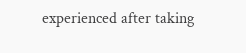experienced after taking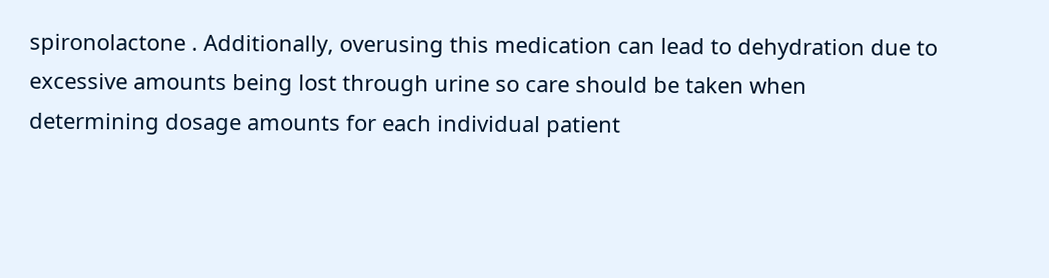spironolactone . Additionally, overusing this medication can lead to dehydration due to excessive amounts being lost through urine so care should be taken when determining dosage amounts for each individual patient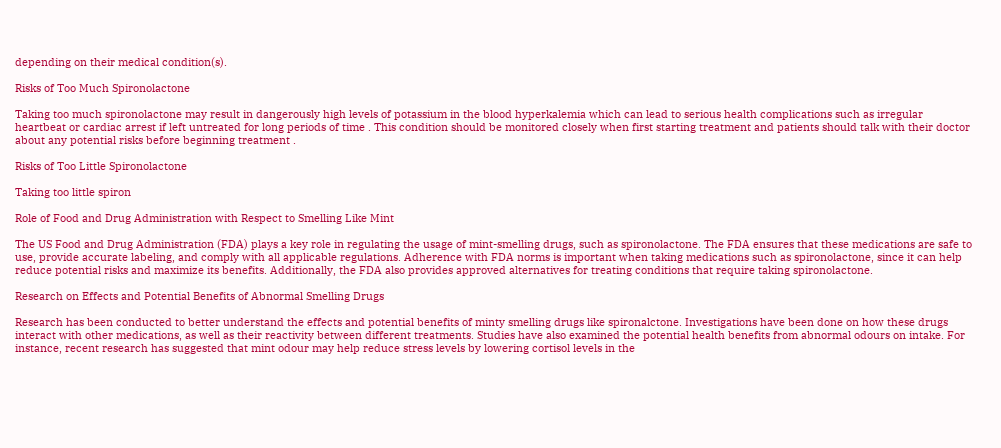depending on their medical condition(s).

Risks of Too Much Spironolactone

Taking too much spironolactone may result in dangerously high levels of potassium in the blood hyperkalemia which can lead to serious health complications such as irregular heartbeat or cardiac arrest if left untreated for long periods of time . This condition should be monitored closely when first starting treatment and patients should talk with their doctor about any potential risks before beginning treatment .

Risks of Too Little Spironolactone

Taking too little spiron

Role of Food and Drug Administration with Respect to Smelling Like Mint

The US Food and Drug Administration (FDA) plays a key role in regulating the usage of mint-smelling drugs, such as spironolactone. The FDA ensures that these medications are safe to use, provide accurate labeling, and comply with all applicable regulations. Adherence with FDA norms is important when taking medications such as spironolactone, since it can help reduce potential risks and maximize its benefits. Additionally, the FDA also provides approved alternatives for treating conditions that require taking spironolactone.

Research on Effects and Potential Benefits of Abnormal Smelling Drugs

Research has been conducted to better understand the effects and potential benefits of minty smelling drugs like spironalctone. Investigations have been done on how these drugs interact with other medications, as well as their reactivity between different treatments. Studies have also examined the potential health benefits from abnormal odours on intake. For instance, recent research has suggested that mint odour may help reduce stress levels by lowering cortisol levels in the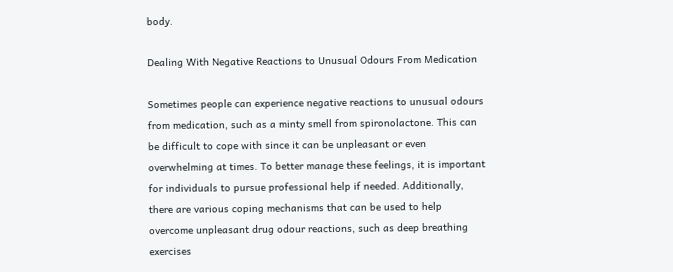body.

Dealing With Negative Reactions to Unusual Odours From Medication

Sometimes people can experience negative reactions to unusual odours from medication, such as a minty smell from spironolactone. This can be difficult to cope with since it can be unpleasant or even overwhelming at times. To better manage these feelings, it is important for individuals to pursue professional help if needed. Additionally, there are various coping mechanisms that can be used to help overcome unpleasant drug odour reactions, such as deep breathing exercises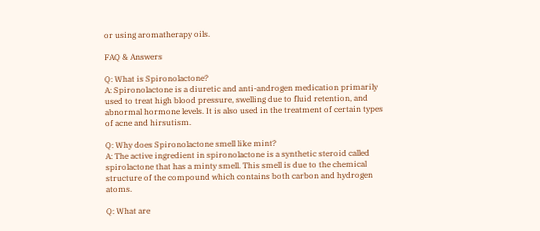or using aromatherapy oils.

FAQ & Answers

Q: What is Spironolactone?
A: Spironolactone is a diuretic and anti-androgen medication primarily used to treat high blood pressure, swelling due to fluid retention, and abnormal hormone levels. It is also used in the treatment of certain types of acne and hirsutism.

Q: Why does Spironolactone smell like mint?
A: The active ingredient in spironolactone is a synthetic steroid called spirolactone that has a minty smell. This smell is due to the chemical structure of the compound which contains both carbon and hydrogen atoms.

Q: What are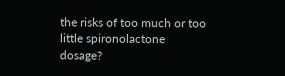the risks of too much or too little spironolactone dosage?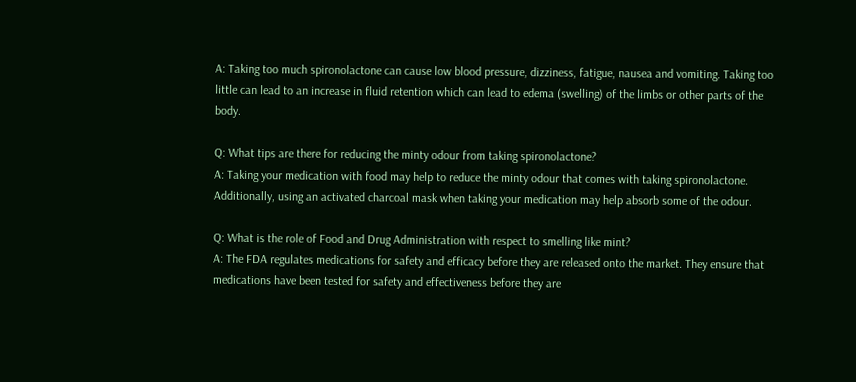A: Taking too much spironolactone can cause low blood pressure, dizziness, fatigue, nausea and vomiting. Taking too little can lead to an increase in fluid retention which can lead to edema (swelling) of the limbs or other parts of the body.

Q: What tips are there for reducing the minty odour from taking spironolactone?
A: Taking your medication with food may help to reduce the minty odour that comes with taking spironolactone. Additionally, using an activated charcoal mask when taking your medication may help absorb some of the odour.

Q: What is the role of Food and Drug Administration with respect to smelling like mint?
A: The FDA regulates medications for safety and efficacy before they are released onto the market. They ensure that medications have been tested for safety and effectiveness before they are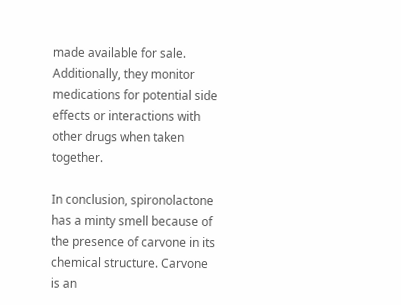made available for sale. Additionally, they monitor medications for potential side effects or interactions with other drugs when taken together.

In conclusion, spironolactone has a minty smell because of the presence of carvone in its chemical structure. Carvone is an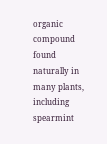organic compound found naturally in many plants, including spearmint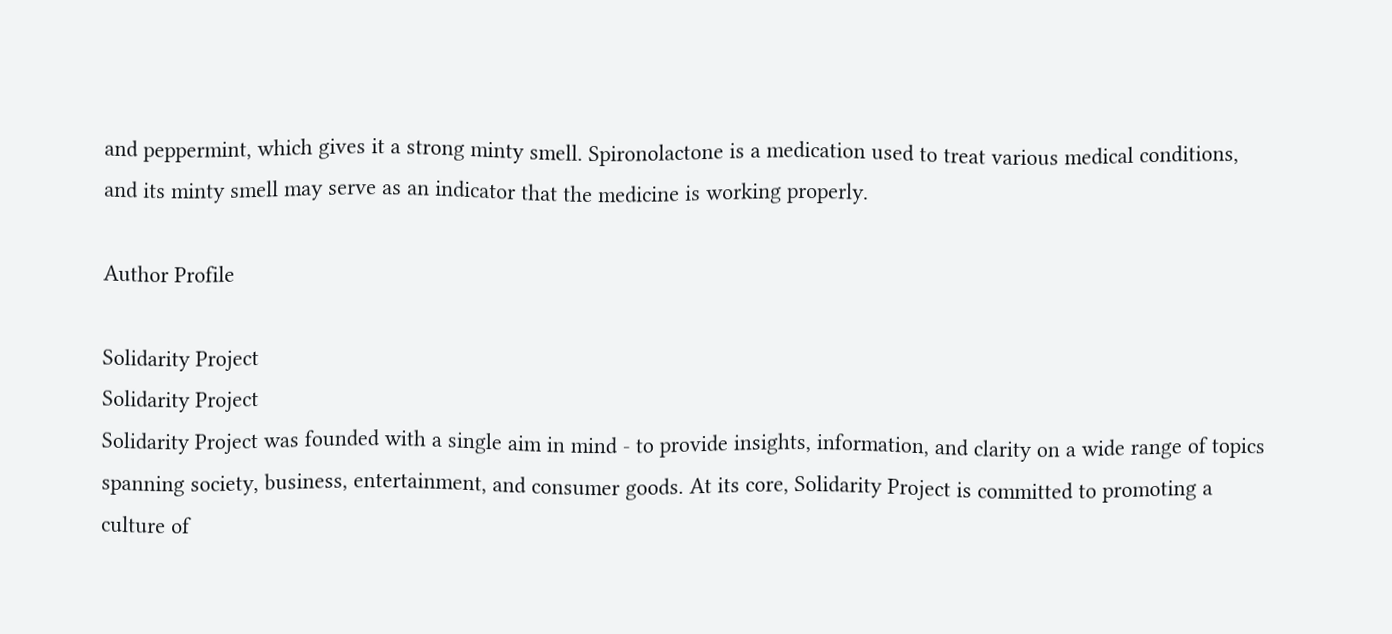and peppermint, which gives it a strong minty smell. Spironolactone is a medication used to treat various medical conditions, and its minty smell may serve as an indicator that the medicine is working properly.

Author Profile

Solidarity Project
Solidarity Project
Solidarity Project was founded with a single aim in mind - to provide insights, information, and clarity on a wide range of topics spanning society, business, entertainment, and consumer goods. At its core, Solidarity Project is committed to promoting a culture of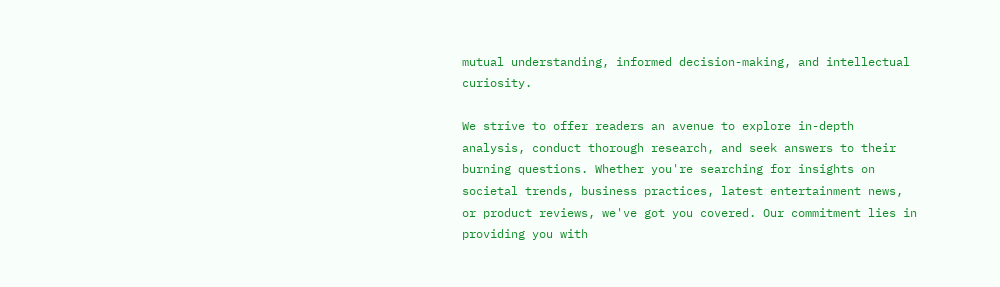mutual understanding, informed decision-making, and intellectual curiosity.

We strive to offer readers an avenue to explore in-depth analysis, conduct thorough research, and seek answers to their burning questions. Whether you're searching for insights on societal trends, business practices, latest entertainment news, or product reviews, we've got you covered. Our commitment lies in providing you with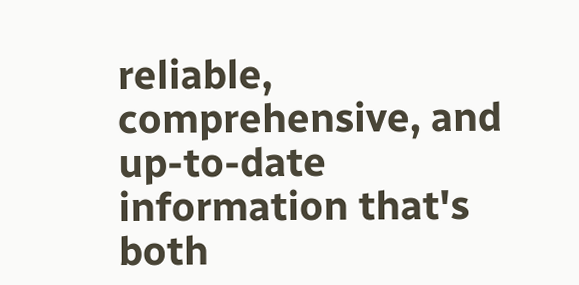reliable, comprehensive, and up-to-date information that's both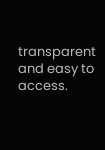transparent and easy to access.